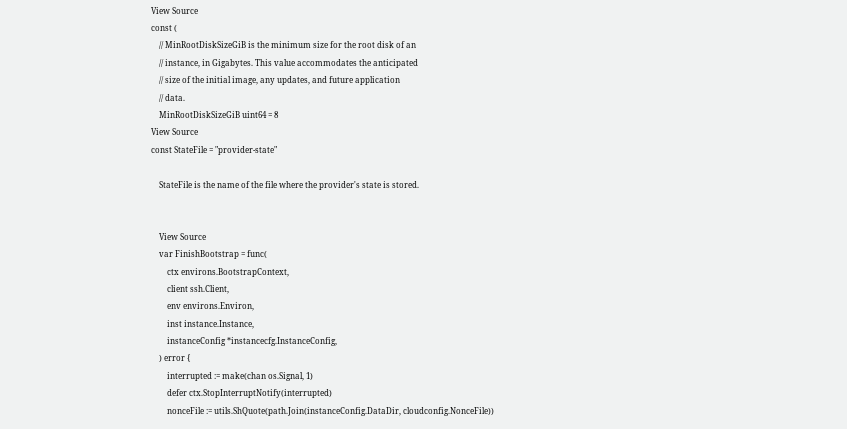View Source
const (
    // MinRootDiskSizeGiB is the minimum size for the root disk of an
    // instance, in Gigabytes. This value accommodates the anticipated
    // size of the initial image, any updates, and future application
    // data.
    MinRootDiskSizeGiB uint64 = 8
View Source
const StateFile = "provider-state"

    StateFile is the name of the file where the provider's state is stored.


    View Source
    var FinishBootstrap = func(
        ctx environs.BootstrapContext,
        client ssh.Client,
        env environs.Environ,
        inst instance.Instance,
        instanceConfig *instancecfg.InstanceConfig,
    ) error {
        interrupted := make(chan os.Signal, 1)
        defer ctx.StopInterruptNotify(interrupted)
        nonceFile := utils.ShQuote(path.Join(instanceConfig.DataDir, cloudconfig.NonceFile))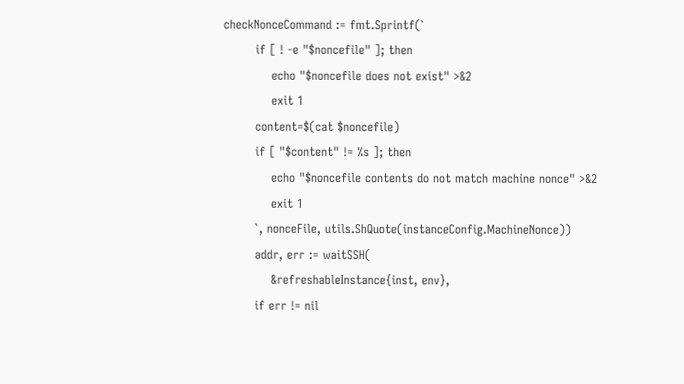checkNonceCommand := fmt.Sprintf(`
        if [ ! -e "$noncefile" ]; then
            echo "$noncefile does not exist" >&2
            exit 1
        content=$(cat $noncefile)
        if [ "$content" != %s ]; then
            echo "$noncefile contents do not match machine nonce" >&2
            exit 1
        `, nonceFile, utils.ShQuote(instanceConfig.MachineNonce))
        addr, err := waitSSH(
            &refreshableInstance{inst, env},
        if err != nil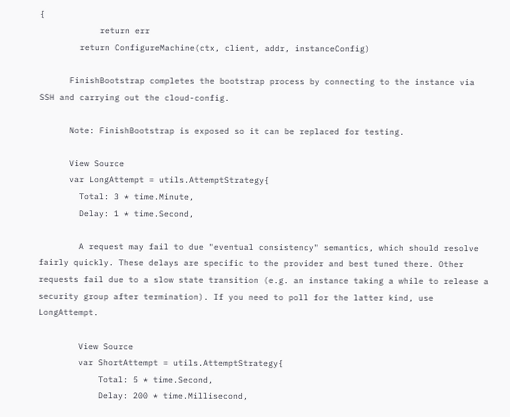{
            return err
        return ConfigureMachine(ctx, client, addr, instanceConfig)

      FinishBootstrap completes the bootstrap process by connecting to the instance via SSH and carrying out the cloud-config.

      Note: FinishBootstrap is exposed so it can be replaced for testing.

      View Source
      var LongAttempt = utils.AttemptStrategy{
        Total: 3 * time.Minute,
        Delay: 1 * time.Second,

        A request may fail to due "eventual consistency" semantics, which should resolve fairly quickly. These delays are specific to the provider and best tuned there. Other requests fail due to a slow state transition (e.g. an instance taking a while to release a security group after termination). If you need to poll for the latter kind, use LongAttempt.

        View Source
        var ShortAttempt = utils.AttemptStrategy{
            Total: 5 * time.Second,
            Delay: 200 * time.Millisecond,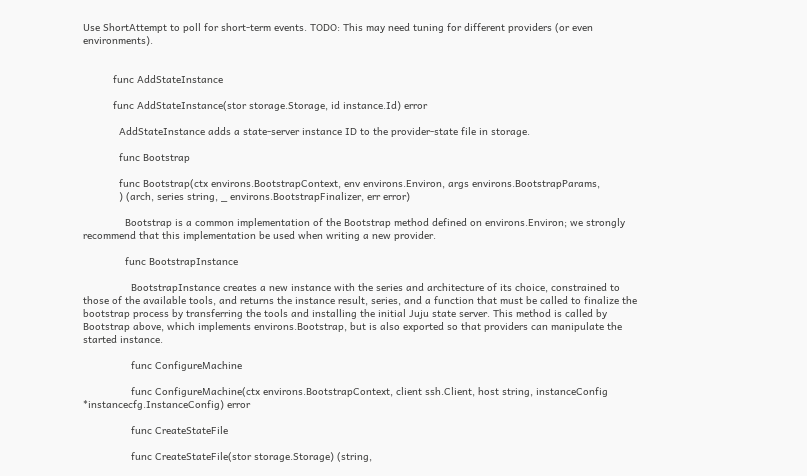Use ShortAttempt to poll for short-term events. TODO: This may need tuning for different providers (or even environments).


          func AddStateInstance

          func AddStateInstance(stor storage.Storage, id instance.Id) error

            AddStateInstance adds a state-server instance ID to the provider-state file in storage.

            func Bootstrap

            func Bootstrap(ctx environs.BootstrapContext, env environs.Environ, args environs.BootstrapParams,
            ) (arch, series string, _ environs.BootstrapFinalizer, err error)

              Bootstrap is a common implementation of the Bootstrap method defined on environs.Environ; we strongly recommend that this implementation be used when writing a new provider.

              func BootstrapInstance

                BootstrapInstance creates a new instance with the series and architecture of its choice, constrained to those of the available tools, and returns the instance result, series, and a function that must be called to finalize the bootstrap process by transferring the tools and installing the initial Juju state server. This method is called by Bootstrap above, which implements environs.Bootstrap, but is also exported so that providers can manipulate the started instance.

                func ConfigureMachine

                func ConfigureMachine(ctx environs.BootstrapContext, client ssh.Client, host string, instanceConfig *instancecfg.InstanceConfig) error

                func CreateStateFile

                func CreateStateFile(stor storage.Storage) (string,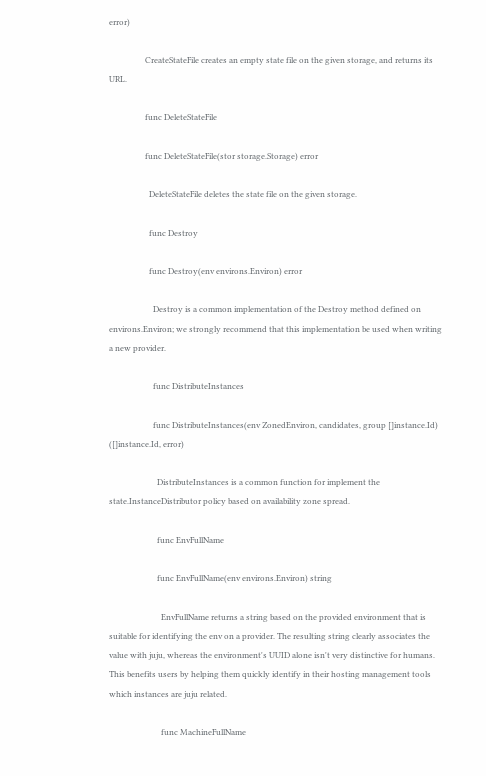error)

                  CreateStateFile creates an empty state file on the given storage, and returns its URL.

                  func DeleteStateFile

                  func DeleteStateFile(stor storage.Storage) error

                    DeleteStateFile deletes the state file on the given storage.

                    func Destroy

                    func Destroy(env environs.Environ) error

                      Destroy is a common implementation of the Destroy method defined on environs.Environ; we strongly recommend that this implementation be used when writing a new provider.

                      func DistributeInstances

                      func DistributeInstances(env ZonedEnviron, candidates, group []instance.Id) ([]instance.Id, error)

                        DistributeInstances is a common function for implement the state.InstanceDistributor policy based on availability zone spread.

                        func EnvFullName

                        func EnvFullName(env environs.Environ) string

                          EnvFullName returns a string based on the provided environment that is suitable for identifying the env on a provider. The resulting string clearly associates the value with juju, whereas the environment's UUID alone isn't very distinctive for humans. This benefits users by helping them quickly identify in their hosting management tools which instances are juju related.

                          func MachineFullName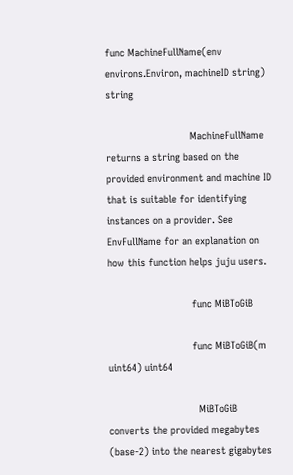func MachineFullName(env environs.Environ, machineID string) string

                            MachineFullName returns a string based on the provided environment and machine ID that is suitable for identifying instances on a provider. See EnvFullName for an explanation on how this function helps juju users.

                            func MiBToGiB

                            func MiBToGiB(m uint64) uint64

                              MiBToGiB converts the provided megabytes (base-2) into the nearest gigabytes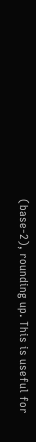(base-2), rounding up. This is useful for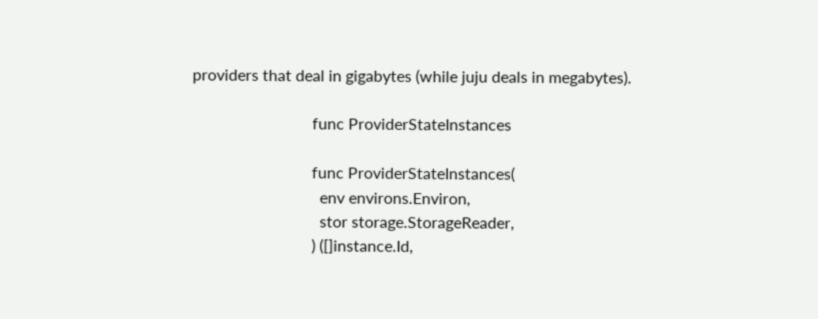providers that deal in gigabytes (while juju deals in megabytes).

                              func ProviderStateInstances

                              func ProviderStateInstances(
                                env environs.Environ,
                                stor storage.StorageReader,
                              ) ([]instance.Id,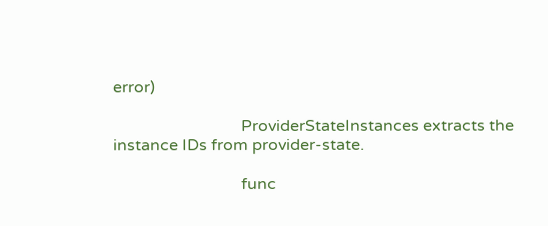error)

                                ProviderStateInstances extracts the instance IDs from provider-state.

                                func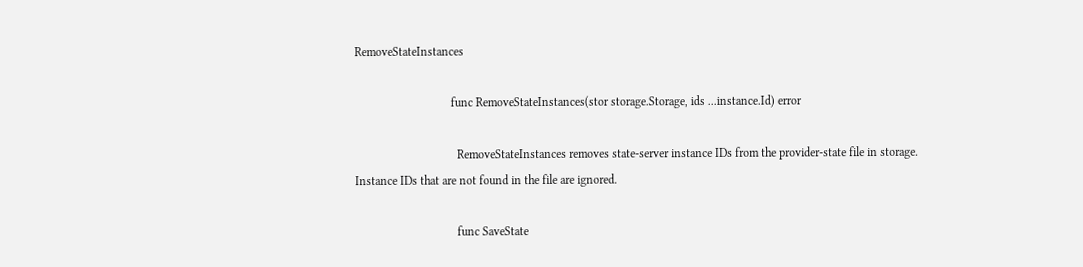RemoveStateInstances

                                func RemoveStateInstances(stor storage.Storage, ids ...instance.Id) error

                                  RemoveStateInstances removes state-server instance IDs from the provider-state file in storage. Instance IDs that are not found in the file are ignored.

                                  func SaveState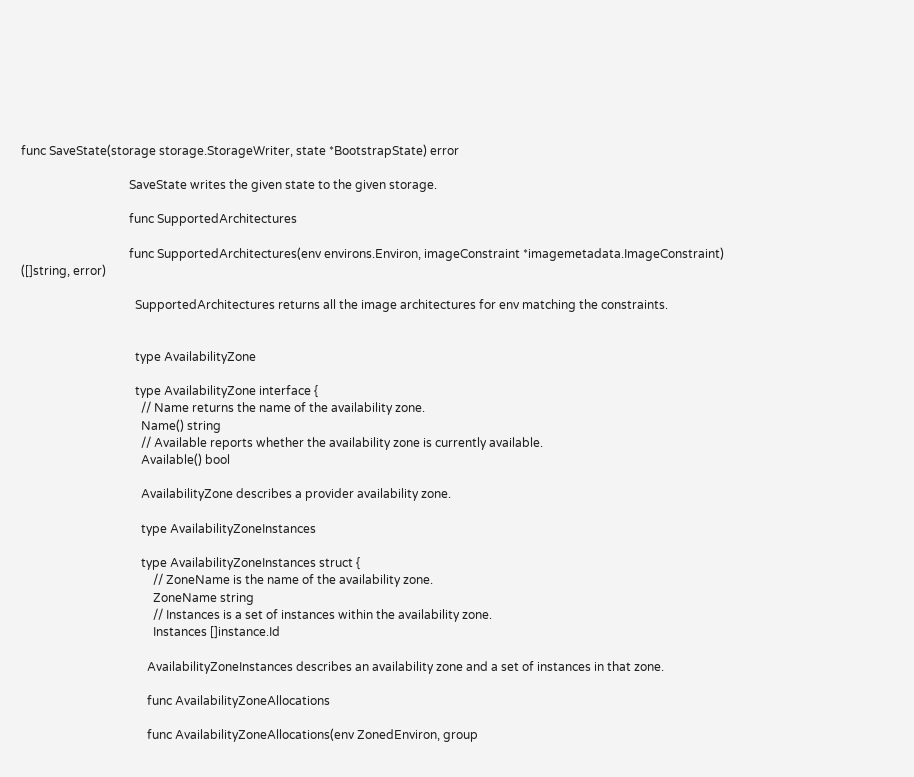func SaveState(storage storage.StorageWriter, state *BootstrapState) error

                                    SaveState writes the given state to the given storage.

                                    func SupportedArchitectures

                                    func SupportedArchitectures(env environs.Environ, imageConstraint *imagemetadata.ImageConstraint) ([]string, error)

                                      SupportedArchitectures returns all the image architectures for env matching the constraints.


                                      type AvailabilityZone

                                      type AvailabilityZone interface {
                                        // Name returns the name of the availability zone.
                                        Name() string
                                        // Available reports whether the availability zone is currently available.
                                        Available() bool

                                        AvailabilityZone describes a provider availability zone.

                                        type AvailabilityZoneInstances

                                        type AvailabilityZoneInstances struct {
                                            // ZoneName is the name of the availability zone.
                                            ZoneName string
                                            // Instances is a set of instances within the availability zone.
                                            Instances []instance.Id

                                          AvailabilityZoneInstances describes an availability zone and a set of instances in that zone.

                                          func AvailabilityZoneAllocations

                                          func AvailabilityZoneAllocations(env ZonedEnviron, group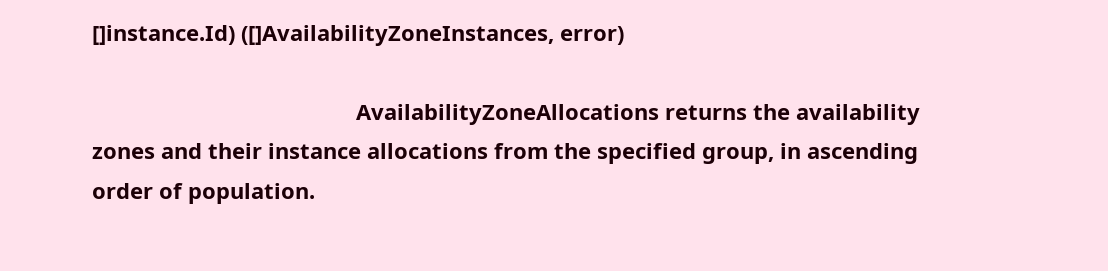[]instance.Id) ([]AvailabilityZoneInstances, error)

                                            AvailabilityZoneAllocations returns the availability zones and their instance allocations from the specified group, in ascending order of population.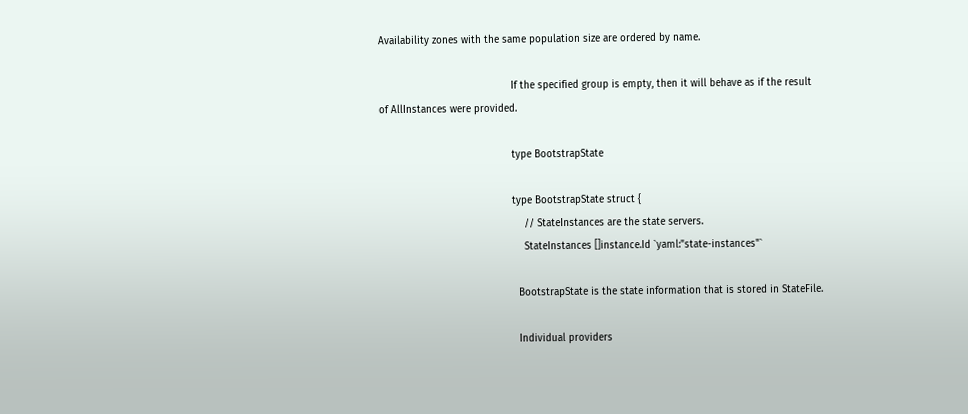Availability zones with the same population size are ordered by name.

                                            If the specified group is empty, then it will behave as if the result of AllInstances were provided.

                                            type BootstrapState

                                            type BootstrapState struct {
                                                // StateInstances are the state servers.
                                                StateInstances []instance.Id `yaml:"state-instances"`

                                              BootstrapState is the state information that is stored in StateFile.

                                              Individual providers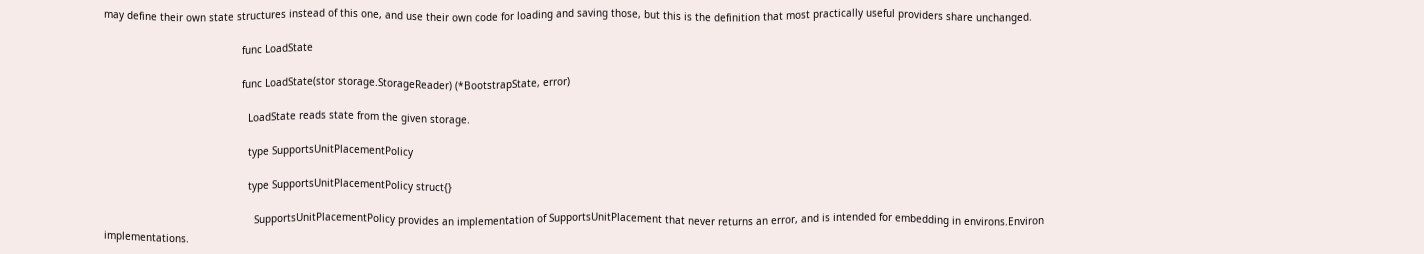may define their own state structures instead of this one, and use their own code for loading and saving those, but this is the definition that most practically useful providers share unchanged.

                                              func LoadState

                                              func LoadState(stor storage.StorageReader) (*BootstrapState, error)

                                                LoadState reads state from the given storage.

                                                type SupportsUnitPlacementPolicy

                                                type SupportsUnitPlacementPolicy struct{}

                                                  SupportsUnitPlacementPolicy provides an implementation of SupportsUnitPlacement that never returns an error, and is intended for embedding in environs.Environ implementations.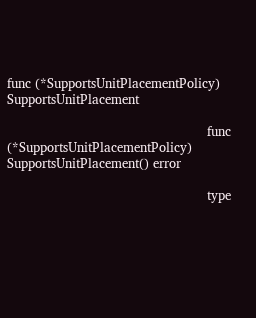func (*SupportsUnitPlacementPolicy) SupportsUnitPlacement

                                                  func (*SupportsUnitPlacementPolicy) SupportsUnitPlacement() error

                                                  type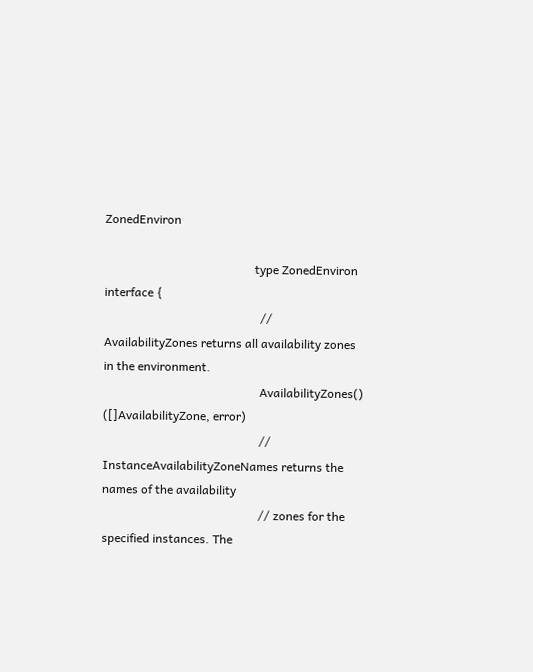ZonedEnviron

                                                  type ZonedEnviron interface {
                                                    // AvailabilityZones returns all availability zones in the environment.
                                                    AvailabilityZones() ([]AvailabilityZone, error)
                                                    // InstanceAvailabilityZoneNames returns the names of the availability
                                                    // zones for the specified instances. The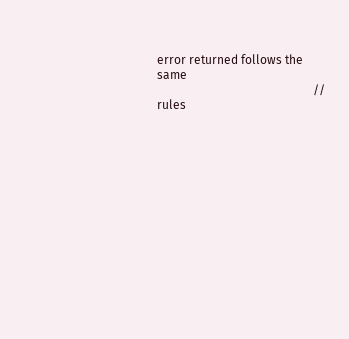error returned follows the same
                                                    // rules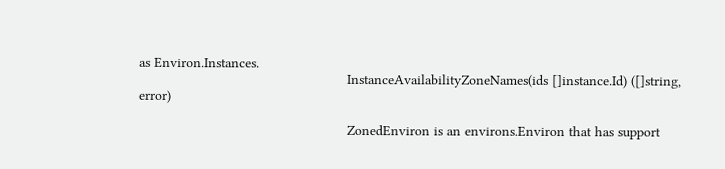as Environ.Instances.
                                                    InstanceAvailabilityZoneNames(ids []instance.Id) ([]string, error)

                                                    ZonedEnviron is an environs.Environ that has support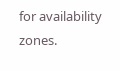for availability zones.